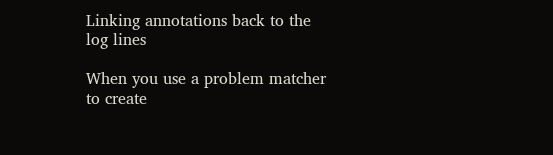Linking annotations back to the log lines

When you use a problem matcher to create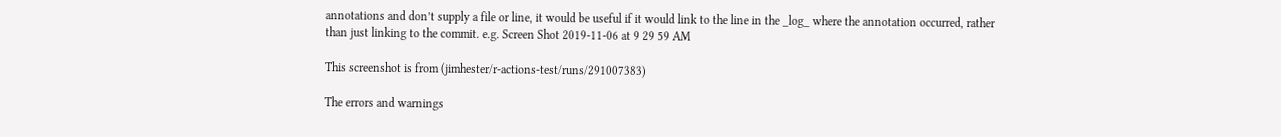annotations and don’t supply a file or line, it would be useful if it would link to the line in the _log_ where the annotation occurred, rather than just linking to the commit. e.g. Screen Shot 2019-11-06 at 9 29 59 AM

This screenshot is from (jimhester/r-actions-test/runs/291007383)

The errors and warnings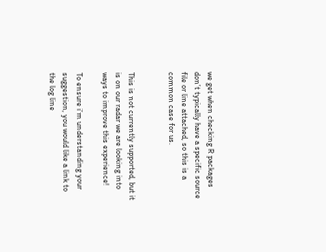we get when checking R packages don’t typically have a specific source file or line attached, so this is a common case for us.


This is not currently supported, but it is on our radar we are looking into ways to improve this experience!

To ensure i’m understanding your suggestion, you would like a link to the log line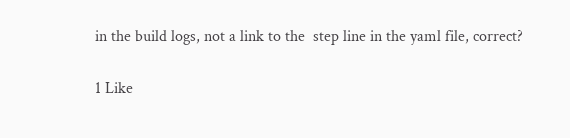in the build logs, not a link to the  step line in the yaml file, correct?

1 Like